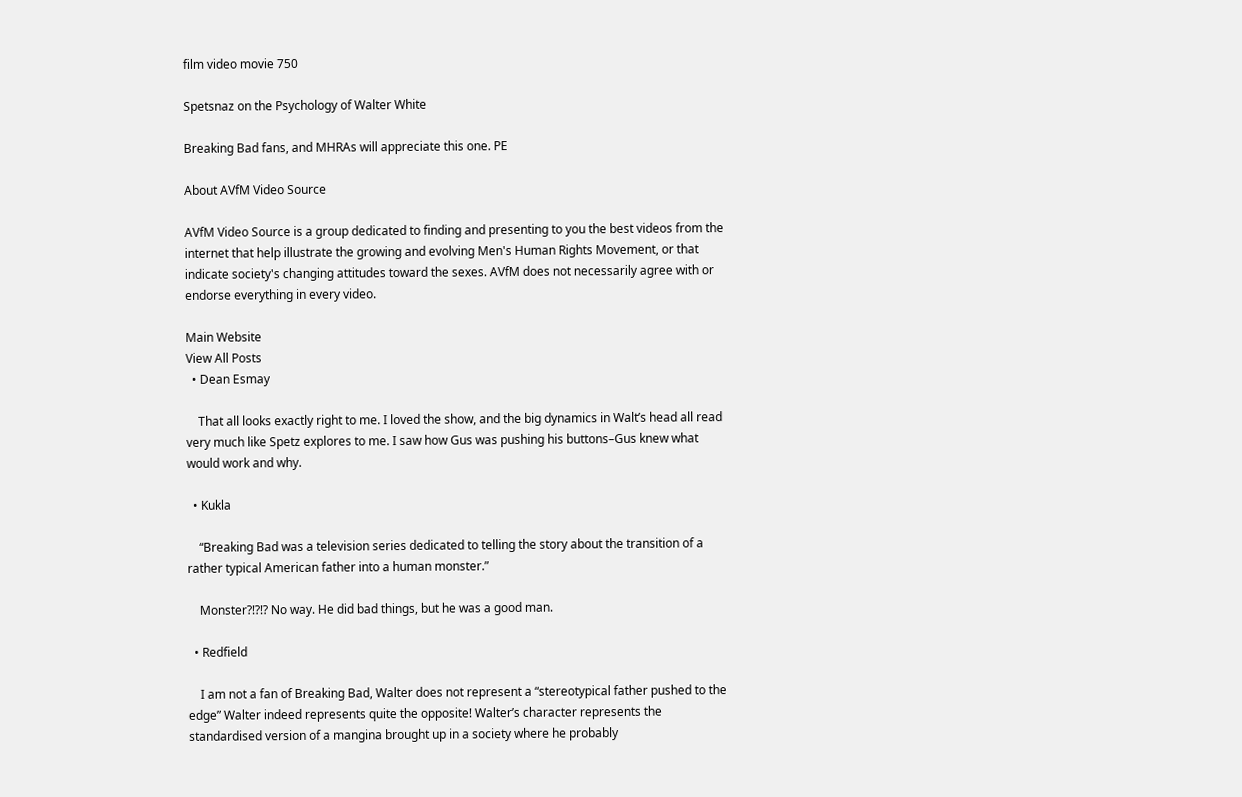film video movie 750

Spetsnaz on the Psychology of Walter White

Breaking Bad fans, and MHRAs will appreciate this one. PE

About AVfM Video Source

AVfM Video Source is a group dedicated to finding and presenting to you the best videos from the internet that help illustrate the growing and evolving Men's Human Rights Movement, or that indicate society's changing attitudes toward the sexes. AVfM does not necessarily agree with or endorse everything in every video.

Main Website
View All Posts
  • Dean Esmay

    That all looks exactly right to me. I loved the show, and the big dynamics in Walt’s head all read very much like Spetz explores to me. I saw how Gus was pushing his buttons–Gus knew what would work and why.

  • Kukla

    “Breaking Bad was a television series dedicated to telling the story about the transition of a rather typical American father into a human monster.”

    Monster?!?!? No way. He did bad things, but he was a good man.

  • Redfield

    I am not a fan of Breaking Bad, Walter does not represent a “stereotypical father pushed to the edge” Walter indeed represents quite the opposite! Walter’s character represents the standardised version of a mangina brought up in a society where he probably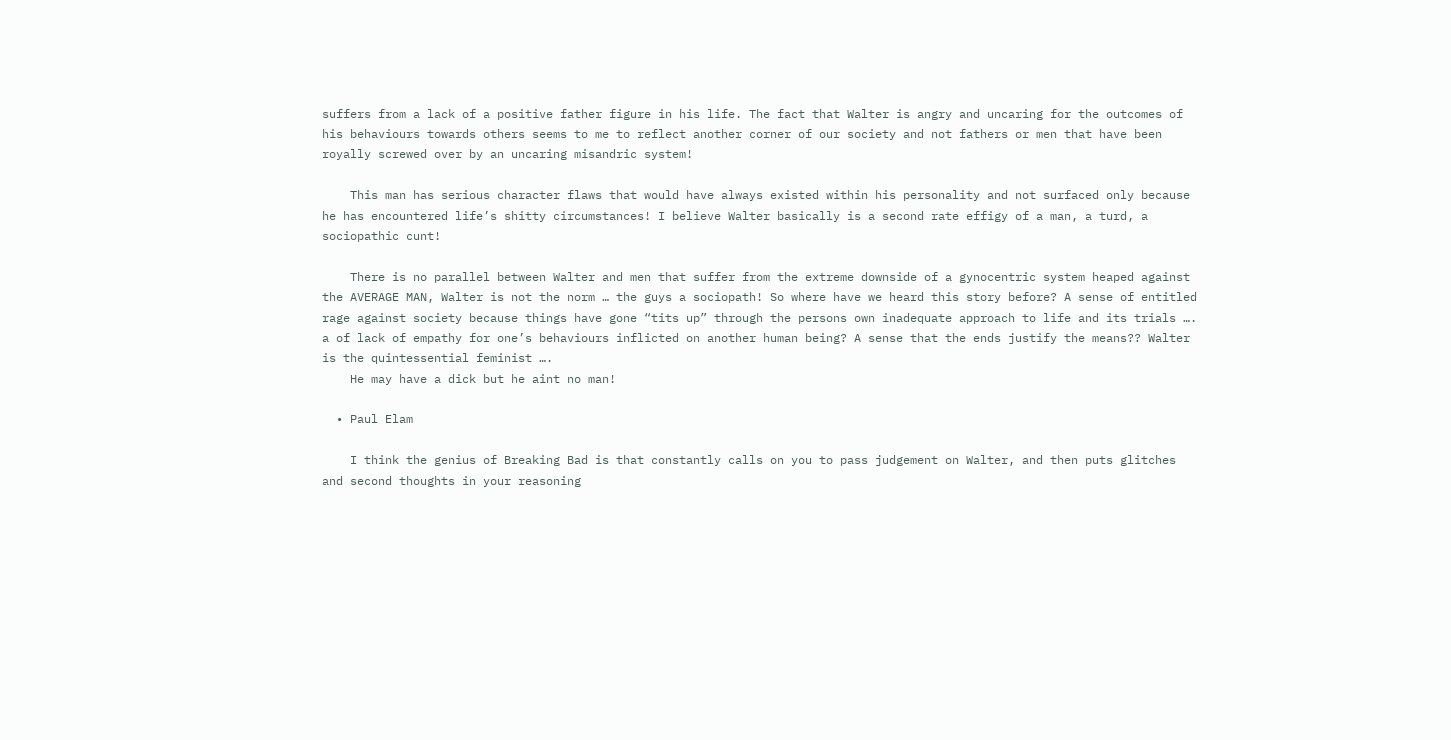suffers from a lack of a positive father figure in his life. The fact that Walter is angry and uncaring for the outcomes of his behaviours towards others seems to me to reflect another corner of our society and not fathers or men that have been royally screwed over by an uncaring misandric system!

    This man has serious character flaws that would have always existed within his personality and not surfaced only because he has encountered life’s shitty circumstances! I believe Walter basically is a second rate effigy of a man, a turd, a sociopathic cunt!

    There is no parallel between Walter and men that suffer from the extreme downside of a gynocentric system heaped against the AVERAGE MAN, Walter is not the norm … the guys a sociopath! So where have we heard this story before? A sense of entitled rage against society because things have gone “tits up” through the persons own inadequate approach to life and its trials …. a of lack of empathy for one’s behaviours inflicted on another human being? A sense that the ends justify the means?? Walter is the quintessential feminist ….
    He may have a dick but he aint no man!

  • Paul Elam

    I think the genius of Breaking Bad is that constantly calls on you to pass judgement on Walter, and then puts glitches and second thoughts in your reasoning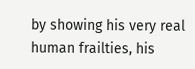by showing his very real human frailties, his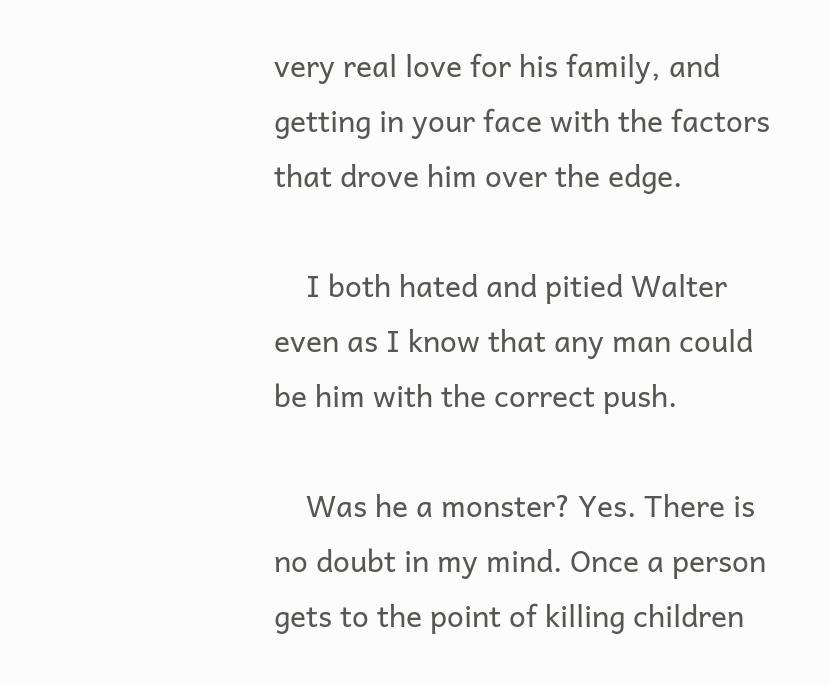very real love for his family, and getting in your face with the factors that drove him over the edge.

    I both hated and pitied Walter even as I know that any man could be him with the correct push.

    Was he a monster? Yes. There is no doubt in my mind. Once a person gets to the point of killing children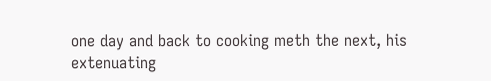one day and back to cooking meth the next, his extenuating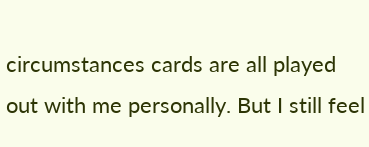circumstances cards are all played out with me personally. But I still feel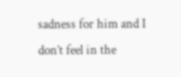sadness for him and I don’t feel in the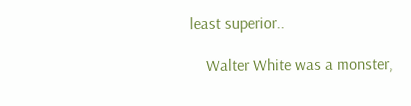least superior..

    Walter White was a monster,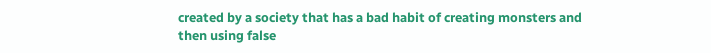created by a society that has a bad habit of creating monsters and then using false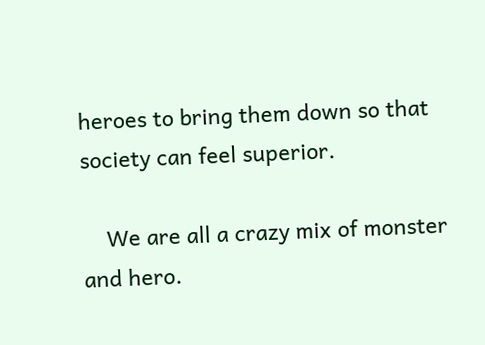heroes to bring them down so that society can feel superior.

    We are all a crazy mix of monster and hero.